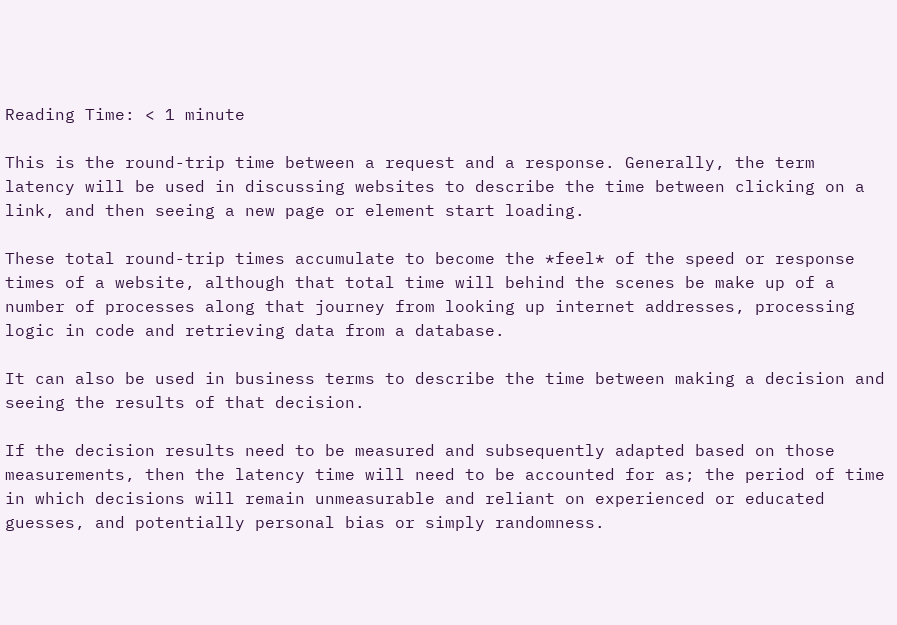Reading Time: < 1 minute

This is the round-trip time between a request and a response. Generally, the term latency will be used in discussing websites to describe the time between clicking on a link, and then seeing a new page or element start loading.

These total round-trip times accumulate to become the *feel* of the speed or response times of a website, although that total time will behind the scenes be make up of a number of processes along that journey from looking up internet addresses, processing logic in code and retrieving data from a database.

It can also be used in business terms to describe the time between making a decision and seeing the results of that decision.

If the decision results need to be measured and subsequently adapted based on those measurements, then the latency time will need to be accounted for as; the period of time in which decisions will remain unmeasurable and reliant on experienced or educated guesses, and potentially personal bias or simply randomness.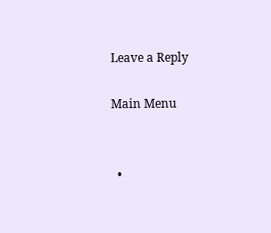Leave a Reply

Main Menu


  •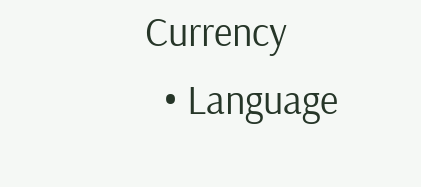Currency
  • Language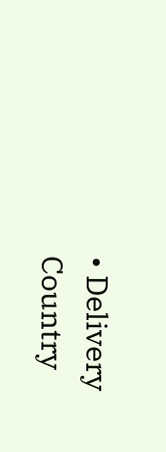• Delivery Country